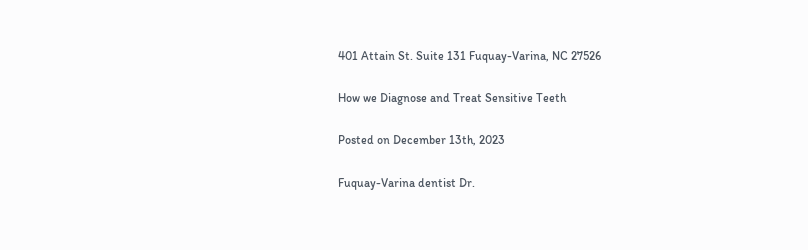401 Attain St. Suite 131 Fuquay-Varina, NC 27526

How we Diagnose and Treat Sensitive Teeth

Posted on December 13th, 2023

Fuquay-Varina dentist Dr.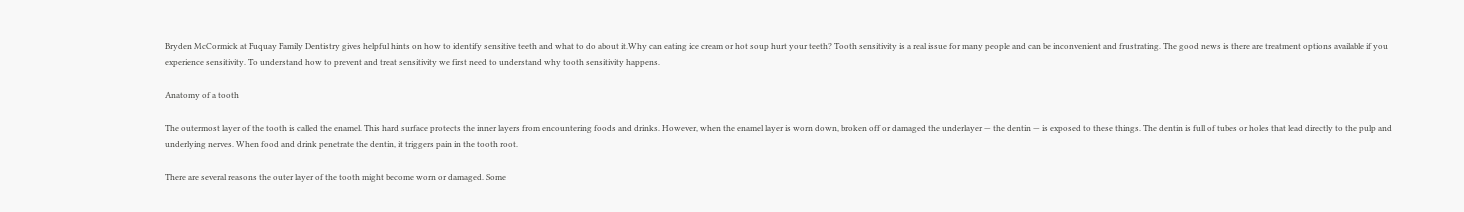Bryden McCormick at Fuquay Family Dentistry gives helpful hints on how to identify sensitive teeth and what to do about it.Why can eating ice cream or hot soup hurt your teeth? Tooth sensitivity is a real issue for many people and can be inconvenient and frustrating. The good news is there are treatment options available if you experience sensitivity. To understand how to prevent and treat sensitivity we first need to understand why tooth sensitivity happens.

Anatomy of a tooth

The outermost layer of the tooth is called the enamel. This hard surface protects the inner layers from encountering foods and drinks. However, when the enamel layer is worn down, broken off or damaged the underlayer — the dentin — is exposed to these things. The dentin is full of tubes or holes that lead directly to the pulp and underlying nerves. When food and drink penetrate the dentin, it triggers pain in the tooth root.

There are several reasons the outer layer of the tooth might become worn or damaged. Some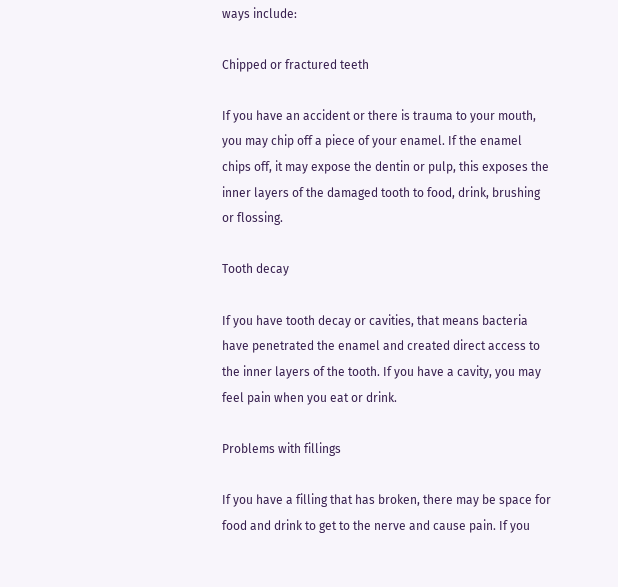ways include:

Chipped or fractured teeth

If you have an accident or there is trauma to your mouth, you may chip off a piece of your enamel. If the enamel chips off, it may expose the dentin or pulp, this exposes the inner layers of the damaged tooth to food, drink, brushing or flossing.

Tooth decay

If you have tooth decay or cavities, that means bacteria have penetrated the enamel and created direct access to the inner layers of the tooth. If you have a cavity, you may feel pain when you eat or drink.

Problems with fillings

If you have a filling that has broken, there may be space for food and drink to get to the nerve and cause pain. If you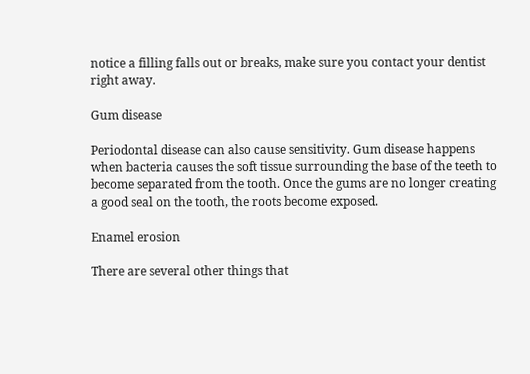notice a filling falls out or breaks, make sure you contact your dentist right away.

Gum disease

Periodontal disease can also cause sensitivity. Gum disease happens when bacteria causes the soft tissue surrounding the base of the teeth to become separated from the tooth. Once the gums are no longer creating a good seal on the tooth, the roots become exposed.

Enamel erosion

There are several other things that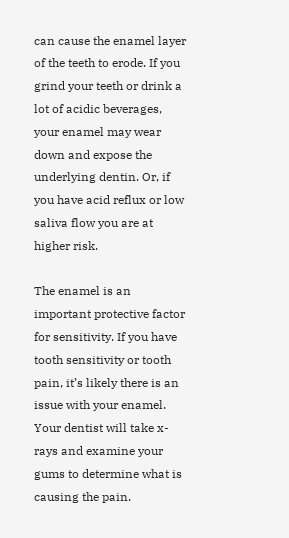can cause the enamel layer of the teeth to erode. If you grind your teeth or drink a lot of acidic beverages, your enamel may wear down and expose the underlying dentin. Or, if you have acid reflux or low saliva flow you are at higher risk.

The enamel is an important protective factor for sensitivity. If you have tooth sensitivity or tooth pain, it’s likely there is an issue with your enamel. Your dentist will take x-rays and examine your gums to determine what is causing the pain.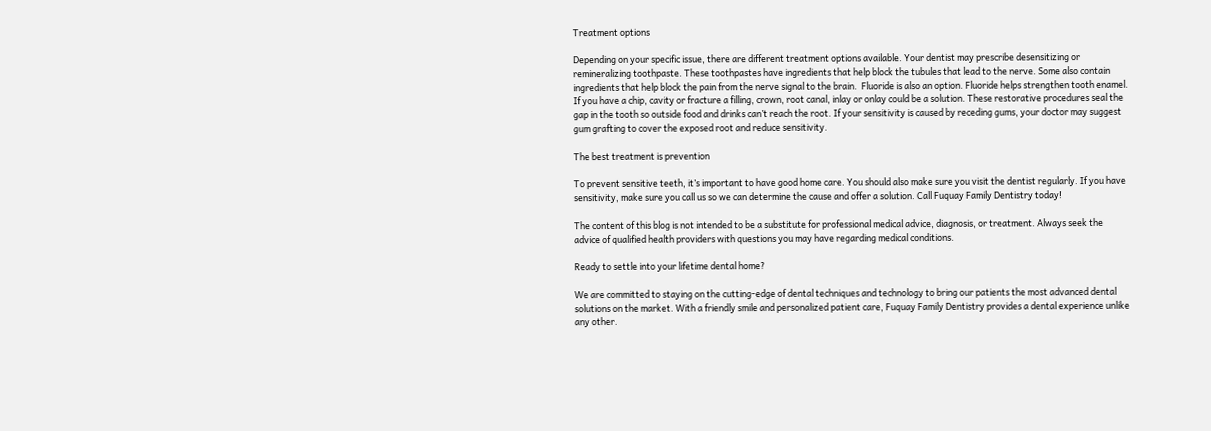Treatment options

Depending on your specific issue, there are different treatment options available. Your dentist may prescribe desensitizing or remineralizing toothpaste. These toothpastes have ingredients that help block the tubules that lead to the nerve. Some also contain ingredients that help block the pain from the nerve signal to the brain.  Fluoride is also an option. Fluoride helps strengthen tooth enamel. If you have a chip, cavity or fracture a filling, crown, root canal, inlay or onlay could be a solution. These restorative procedures seal the gap in the tooth so outside food and drinks can’t reach the root. If your sensitivity is caused by receding gums, your doctor may suggest gum grafting to cover the exposed root and reduce sensitivity.

The best treatment is prevention

To prevent sensitive teeth, it’s important to have good home care. You should also make sure you visit the dentist regularly. If you have sensitivity, make sure you call us so we can determine the cause and offer a solution. Call Fuquay Family Dentistry today!

The content of this blog is not intended to be a substitute for professional medical advice, diagnosis, or treatment. Always seek the advice of qualified health providers with questions you may have regarding medical conditions.

Ready to settle into your lifetime dental home?

We are committed to staying on the cutting-edge of dental techniques and technology to bring our patients the most advanced dental solutions on the market. With a friendly smile and personalized patient care, Fuquay Family Dentistry provides a dental experience unlike any other.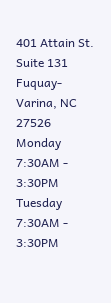401 Attain St. Suite 131
Fuquay-Varina, NC 27526
Monday 7:30AM - 3:30PM
Tuesday 7:30AM - 3:30PM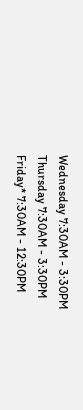Wednesday 7:30AM - 3:30PM
Thursday 7:30AM - 3:30PM
Friday* 7:30AM - 12:30PM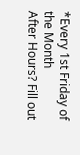*Every 1st Friday of the Month
After Hours? Fill out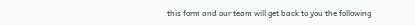this form and our team will get back to you the following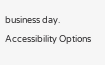business day.
Accessibility Options